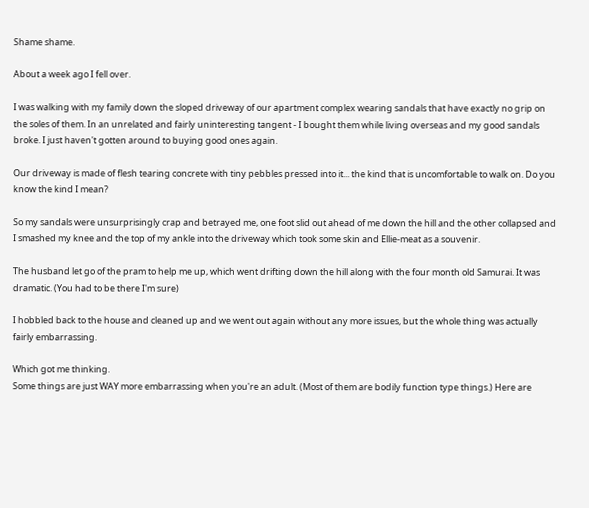Shame shame.

About a week ago I fell over.

I was walking with my family down the sloped driveway of our apartment complex wearing sandals that have exactly no grip on the soles of them. In an unrelated and fairly uninteresting tangent - I bought them while living overseas and my good sandals broke. I just haven't gotten around to buying good ones again.

Our driveway is made of flesh tearing concrete with tiny pebbles pressed into it... the kind that is uncomfortable to walk on. Do you know the kind I mean?

So my sandals were unsurprisingly crap and betrayed me, one foot slid out ahead of me down the hill and the other collapsed and I smashed my knee and the top of my ankle into the driveway which took some skin and Ellie-meat as a souvenir.

The husband let go of the pram to help me up, which went drifting down the hill along with the four month old Samurai. It was dramatic. (You had to be there I'm sure)

I hobbled back to the house and cleaned up and we went out again without any more issues, but the whole thing was actually fairly embarrassing.

Which got me thinking.
Some things are just WAY more embarrassing when you're an adult. (Most of them are bodily function type things.) Here are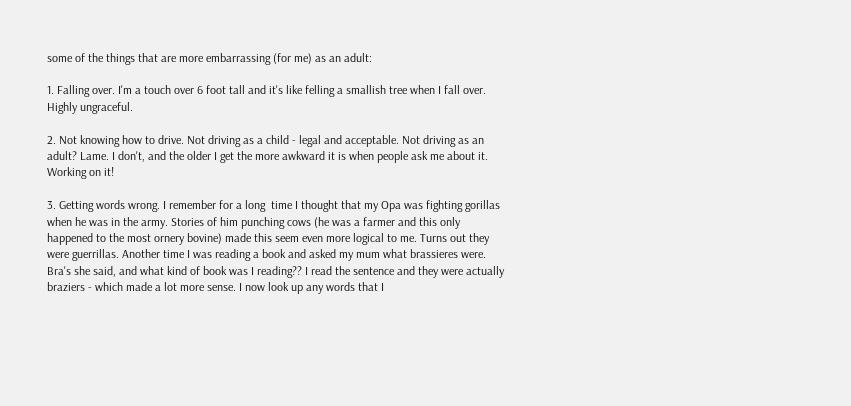some of the things that are more embarrassing (for me) as an adult:

1. Falling over. I'm a touch over 6 foot tall and it's like felling a smallish tree when I fall over. Highly ungraceful.

2. Not knowing how to drive. Not driving as a child - legal and acceptable. Not driving as an adult? Lame. I don't, and the older I get the more awkward it is when people ask me about it. Working on it!

3. Getting words wrong. I remember for a long  time I thought that my Opa was fighting gorillas when he was in the army. Stories of him punching cows (he was a farmer and this only happened to the most ornery bovine) made this seem even more logical to me. Turns out they were guerrillas. Another time I was reading a book and asked my mum what brassieres were. Bra's she said, and what kind of book was I reading?? I read the sentence and they were actually braziers - which made a lot more sense. I now look up any words that I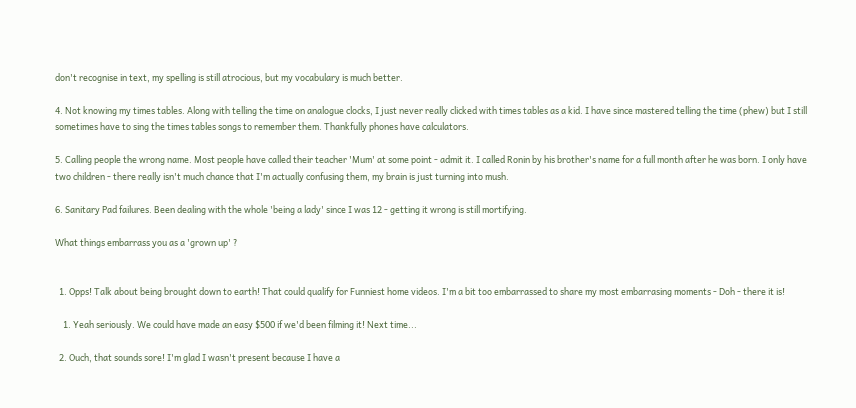don't recognise in text, my spelling is still atrocious, but my vocabulary is much better.

4. Not knowing my times tables. Along with telling the time on analogue clocks, I just never really clicked with times tables as a kid. I have since mastered telling the time (phew) but I still sometimes have to sing the times tables songs to remember them. Thankfully phones have calculators.

5. Calling people the wrong name. Most people have called their teacher 'Mum' at some point - admit it. I called Ronin by his brother's name for a full month after he was born. I only have two children - there really isn't much chance that I'm actually confusing them, my brain is just turning into mush.

6. Sanitary Pad failures. Been dealing with the whole 'being a lady' since I was 12 - getting it wrong is still mortifying.

What things embarrass you as a 'grown up' ?


  1. Opps! Talk about being brought down to earth! That could qualify for Funniest home videos. I'm a bit too embarrassed to share my most embarrasing moments - Doh - there it is!

    1. Yeah seriously. We could have made an easy $500 if we'd been filming it! Next time...

  2. Ouch, that sounds sore! I'm glad I wasn't present because I have a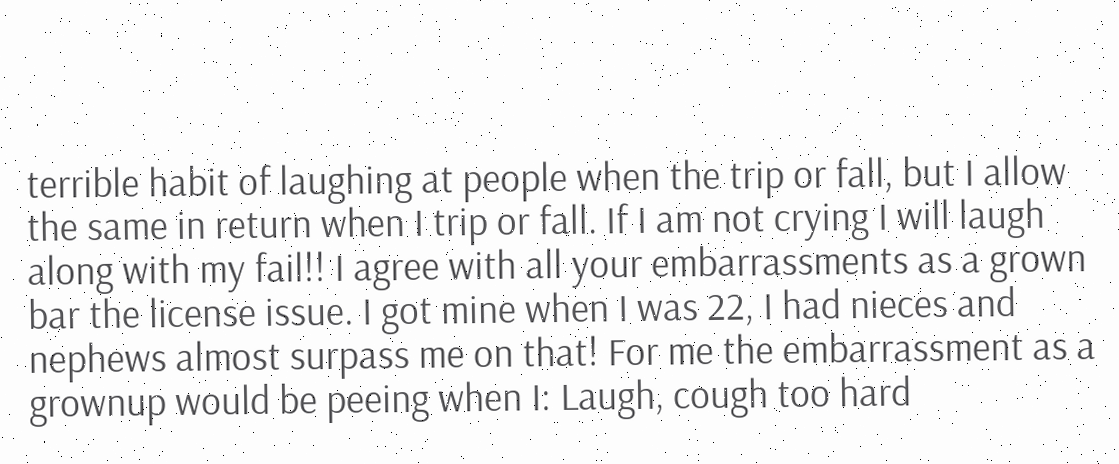terrible habit of laughing at people when the trip or fall, but I allow the same in return when I trip or fall. If I am not crying I will laugh along with my fail!! I agree with all your embarrassments as a grown bar the license issue. I got mine when I was 22, I had nieces and nephews almost surpass me on that! For me the embarrassment as a grownup would be peeing when I: Laugh, cough too hard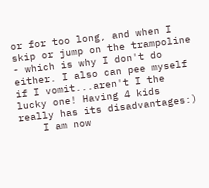or for too long, and when I skip or jump on the trampoline - which is why I don't do either. I also can pee myself if I vomit...aren't I the lucky one! Having 4 kids really has its disadvantages:)
    I am now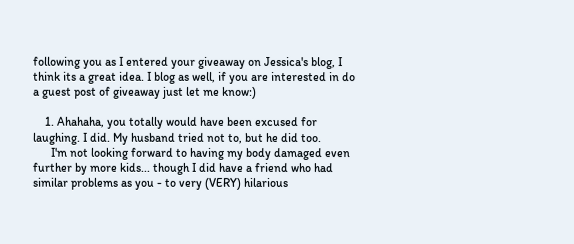following you as I entered your giveaway on Jessica's blog, I think its a great idea. I blog as well, if you are interested in do a guest post of giveaway just let me know:)

    1. Ahahaha, you totally would have been excused for laughing. I did. My husband tried not to, but he did too.
      I'm not looking forward to having my body damaged even further by more kids... though I did have a friend who had similar problems as you - to very (VERY) hilarious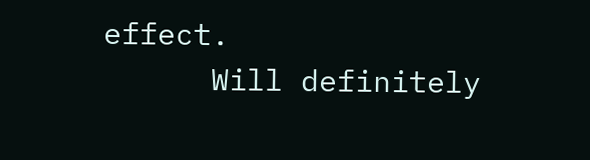effect.
      Will definitely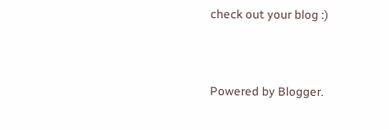check out your blog :)


Powered by Blogger.